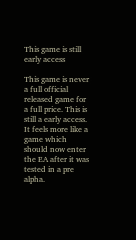This game is still early access

This game is never a full official released game for a full price. This is still a early access. It feels more like a game which should now enter the EA after it was tested in a pre alpha.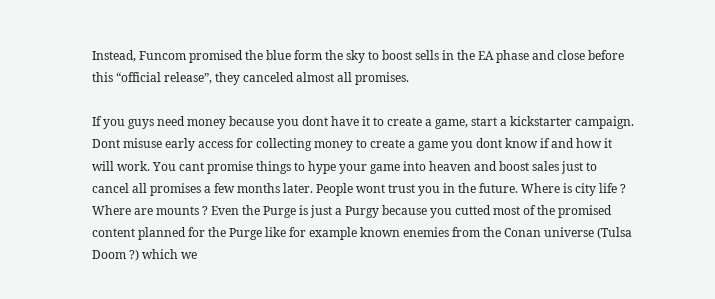Instead, Funcom promised the blue form the sky to boost sells in the EA phase and close before this “official release”, they canceled almost all promises.

If you guys need money because you dont have it to create a game, start a kickstarter campaign. Dont misuse early access for collecting money to create a game you dont know if and how it will work. You cant promise things to hype your game into heaven and boost sales just to cancel all promises a few months later. People wont trust you in the future. Where is city life ? Where are mounts ? Even the Purge is just a Purgy because you cutted most of the promised content planned for the Purge like for example known enemies from the Conan universe (Tulsa Doom ?) which we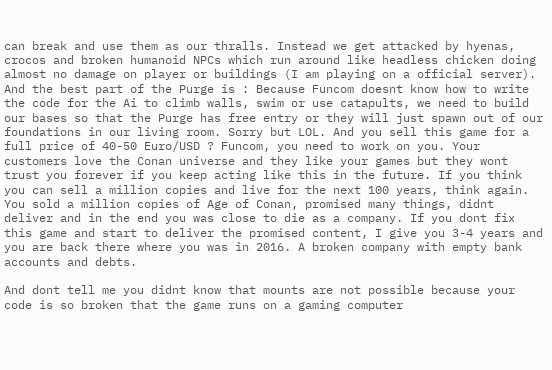can break and use them as our thralls. Instead we get attacked by hyenas, crocos and broken humanoid NPCs which run around like headless chicken doing almost no damage on player or buildings (I am playing on a official server). And the best part of the Purge is : Because Funcom doesnt know how to write the code for the Ai to climb walls, swim or use catapults, we need to build our bases so that the Purge has free entry or they will just spawn out of our foundations in our living room. Sorry but LOL. And you sell this game for a full price of 40-50 Euro/USD ? Funcom, you need to work on you. Your customers love the Conan universe and they like your games but they wont trust you forever if you keep acting like this in the future. If you think you can sell a million copies and live for the next 100 years, think again. You sold a million copies of Age of Conan, promised many things, didnt deliver and in the end you was close to die as a company. If you dont fix this game and start to deliver the promised content, I give you 3-4 years and you are back there where you was in 2016. A broken company with empty bank accounts and debts.

And dont tell me you didnt know that mounts are not possible because your code is so broken that the game runs on a gaming computer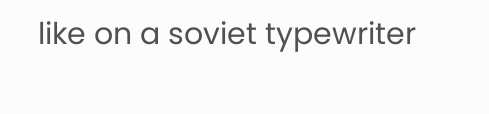like on a soviet typewriter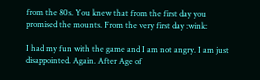from the 80s. You knew that from the first day you promised the mounts. From the very first day :wink:

I had my fun with the game and I am not angry. I am just disappointed. Again. After Age of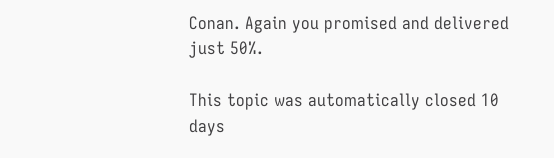Conan. Again you promised and delivered just 50%.

This topic was automatically closed 10 days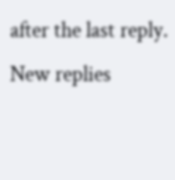after the last reply. New replies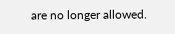are no longer allowed.